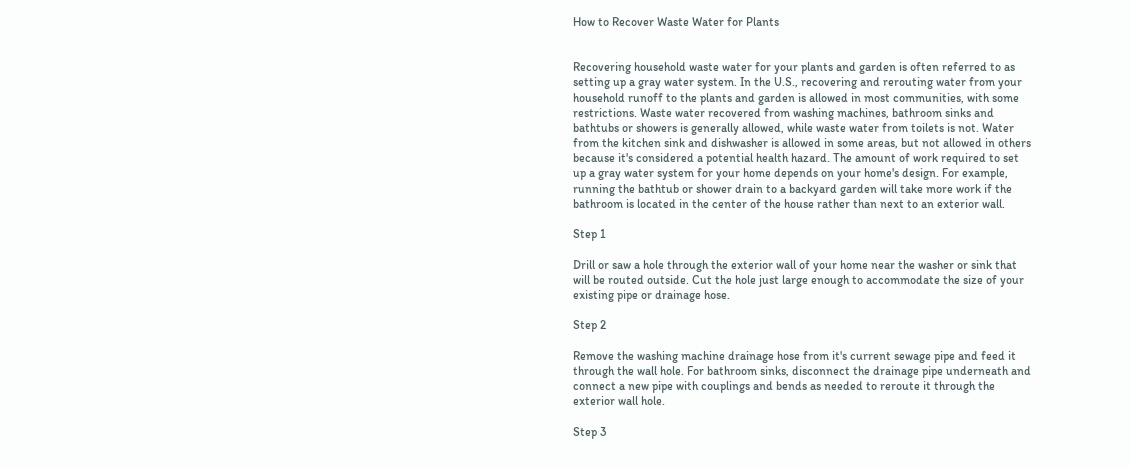How to Recover Waste Water for Plants


Recovering household waste water for your plants and garden is often referred to as setting up a gray water system. In the U.S., recovering and rerouting water from your household runoff to the plants and garden is allowed in most communities, with some restrictions. Waste water recovered from washing machines, bathroom sinks and bathtubs or showers is generally allowed, while waste water from toilets is not. Water from the kitchen sink and dishwasher is allowed in some areas, but not allowed in others because it's considered a potential health hazard. The amount of work required to set up a gray water system for your home depends on your home's design. For example, running the bathtub or shower drain to a backyard garden will take more work if the bathroom is located in the center of the house rather than next to an exterior wall.

Step 1

Drill or saw a hole through the exterior wall of your home near the washer or sink that will be routed outside. Cut the hole just large enough to accommodate the size of your existing pipe or drainage hose.

Step 2

Remove the washing machine drainage hose from it's current sewage pipe and feed it through the wall hole. For bathroom sinks, disconnect the drainage pipe underneath and connect a new pipe with couplings and bends as needed to reroute it through the exterior wall hole.

Step 3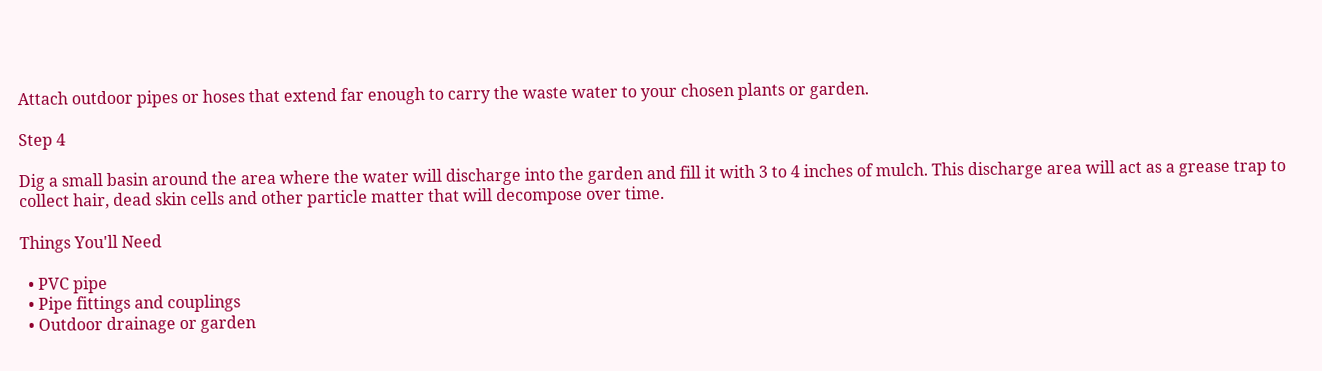Attach outdoor pipes or hoses that extend far enough to carry the waste water to your chosen plants or garden.

Step 4

Dig a small basin around the area where the water will discharge into the garden and fill it with 3 to 4 inches of mulch. This discharge area will act as a grease trap to collect hair, dead skin cells and other particle matter that will decompose over time.

Things You'll Need

  • PVC pipe
  • Pipe fittings and couplings
  • Outdoor drainage or garden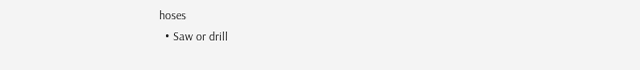hoses
  • Saw or drill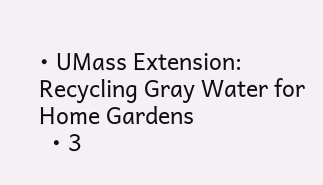• UMass Extension: Recycling Gray Water for Home Gardens
  • 3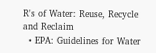R's of Water: Reuse, Recycle and Reclaim
  • EPA: Guidelines for Water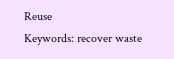Reuse
Keywords: recover waste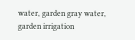water, garden gray water, garden irrigation